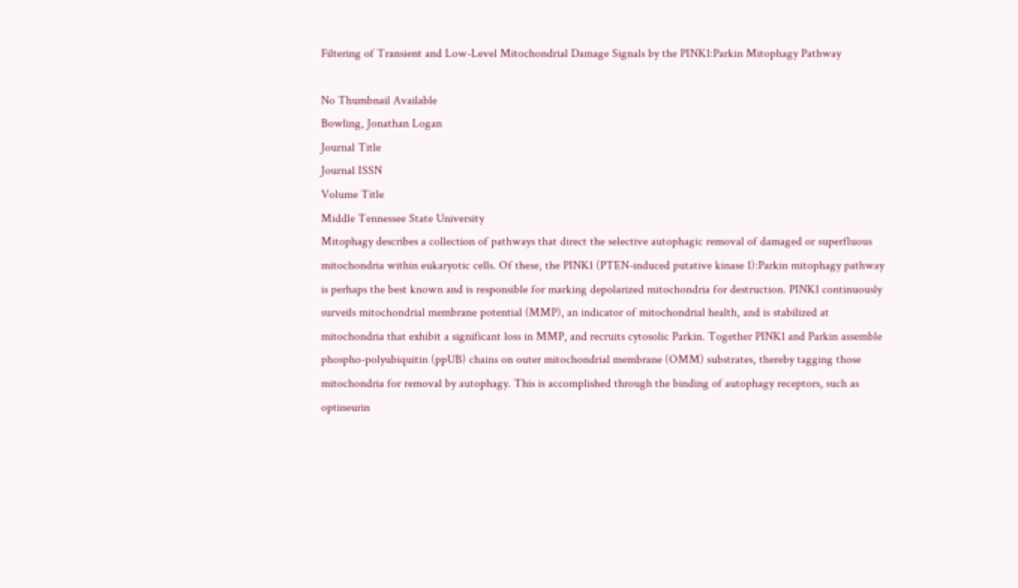Filtering of Transient and Low-Level Mitochondrial Damage Signals by the PINK1:Parkin Mitophagy Pathway

No Thumbnail Available
Bowling, Jonathan Logan
Journal Title
Journal ISSN
Volume Title
Middle Tennessee State University
Mitophagy describes a collection of pathways that direct the selective autophagic removal of damaged or superfluous mitochondria within eukaryotic cells. Of these, the PINK1 (PTEN-induced putative kinase 1):Parkin mitophagy pathway is perhaps the best known and is responsible for marking depolarized mitochondria for destruction. PINK1 continuously surveils mitochondrial membrane potential (MMP), an indicator of mitochondrial health, and is stabilized at mitochondria that exhibit a significant loss in MMP, and recruits cytosolic Parkin. Together PINK1 and Parkin assemble phospho-polyubiquitin (ppUB) chains on outer mitochondrial membrane (OMM) substrates, thereby tagging those mitochondria for removal by autophagy. This is accomplished through the binding of autophagy receptors, such as optineurin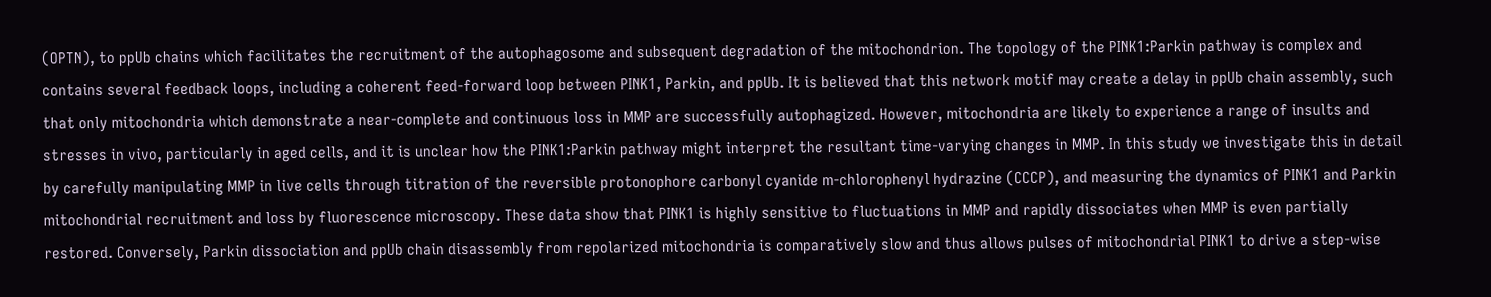(OPTN), to ppUb chains which facilitates the recruitment of the autophagosome and subsequent degradation of the mitochondrion. The topology of the PINK1:Parkin pathway is complex and contains several feedback loops, including a coherent feed-forward loop between PINK1, Parkin, and ppUb. It is believed that this network motif may create a delay in ppUb chain assembly, such that only mitochondria which demonstrate a near-complete and continuous loss in MMP are successfully autophagized. However, mitochondria are likely to experience a range of insults and stresses in vivo, particularly in aged cells, and it is unclear how the PINK1:Parkin pathway might interpret the resultant time-varying changes in MMP. In this study we investigate this in detail by carefully manipulating MMP in live cells through titration of the reversible protonophore carbonyl cyanide m-chlorophenyl hydrazine (CCCP), and measuring the dynamics of PINK1 and Parkin mitochondrial recruitment and loss by fluorescence microscopy. These data show that PINK1 is highly sensitive to fluctuations in MMP and rapidly dissociates when MMP is even partially restored. Conversely, Parkin dissociation and ppUb chain disassembly from repolarized mitochondria is comparatively slow and thus allows pulses of mitochondrial PINK1 to drive a step-wise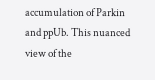accumulation of Parkin and ppUb. This nuanced view of the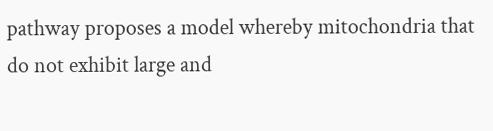pathway proposes a model whereby mitochondria that do not exhibit large and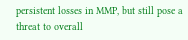persistent losses in MMP, but still pose a threat to overall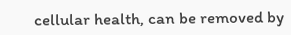cellular health, can be removed by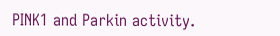PINK1 and Parkin activity.